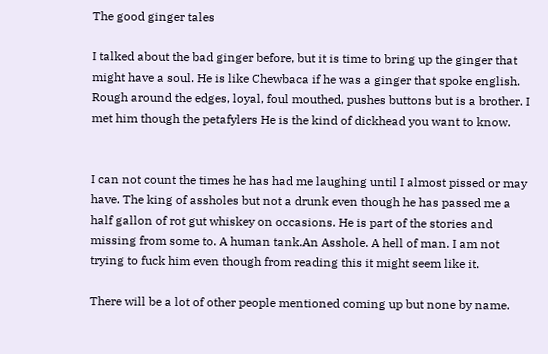The good ginger tales

I talked about the bad ginger before, but it is time to bring up the ginger that might have a soul. He is like Chewbaca if he was a ginger that spoke english. Rough around the edges, loyal, foul mouthed, pushes buttons but is a brother. I met him though the petafylers He is the kind of dickhead you want to know.


I can not count the times he has had me laughing until I almost pissed or may have. The king of assholes but not a drunk even though he has passed me a half gallon of rot gut whiskey on occasions. He is part of the stories and missing from some to. A human tank.An Asshole. A hell of man. I am not trying to fuck him even though from reading this it might seem like it.

There will be a lot of other people mentioned coming up but none by name.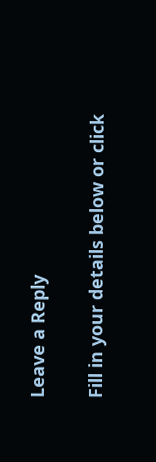Leave a Reply

Fill in your details below or click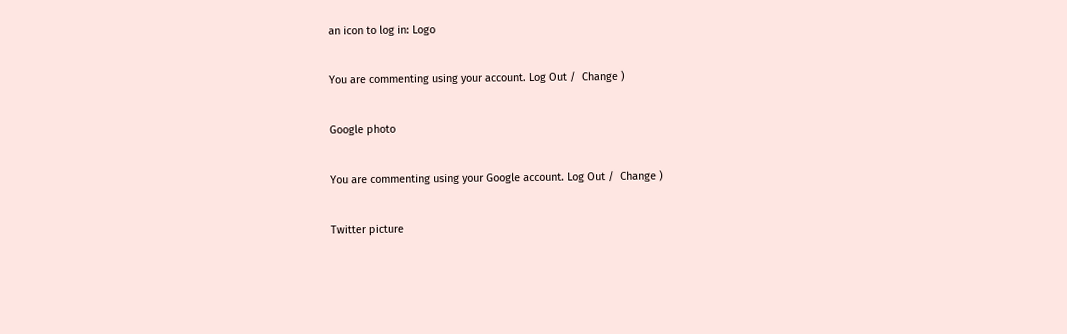an icon to log in: Logo

You are commenting using your account. Log Out /  Change )

Google photo

You are commenting using your Google account. Log Out /  Change )

Twitter picture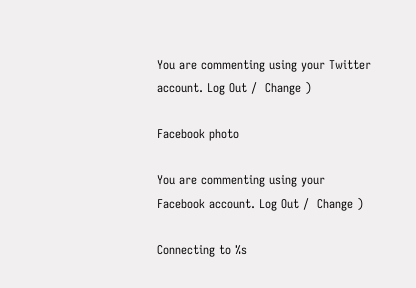You are commenting using your Twitter account. Log Out /  Change )

Facebook photo

You are commenting using your Facebook account. Log Out /  Change )

Connecting to %s